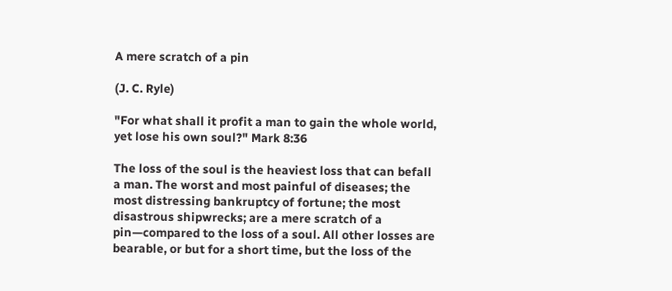A mere scratch of a pin

(J. C. Ryle)

"For what shall it profit a man to gain the whole world, yet lose his own soul?" Mark 8:36

The loss of the soul is the heaviest loss that can befall a man. The worst and most painful of diseases; the most distressing bankruptcy of fortune; the most disastrous shipwrecks; are a mere scratch of a pin—compared to the loss of a soul. All other losses are bearable, or but for a short time, but the loss of the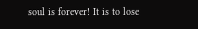soul is forever! It is to lose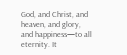God, and Christ, and heaven, and glory, and happiness—to all eternity. It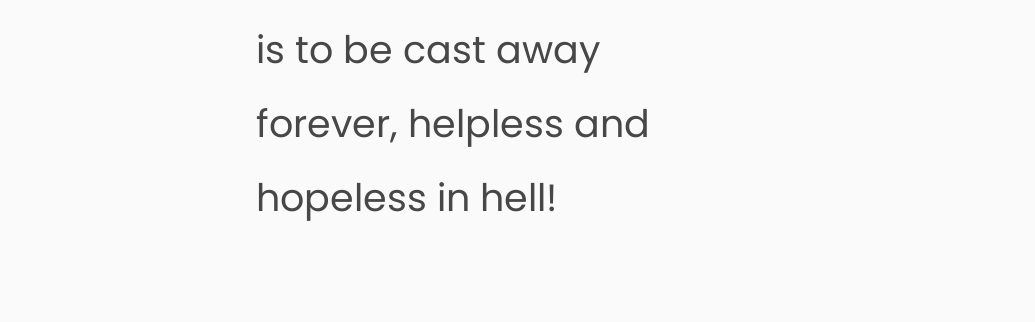is to be cast away forever, helpless and hopeless in hell!